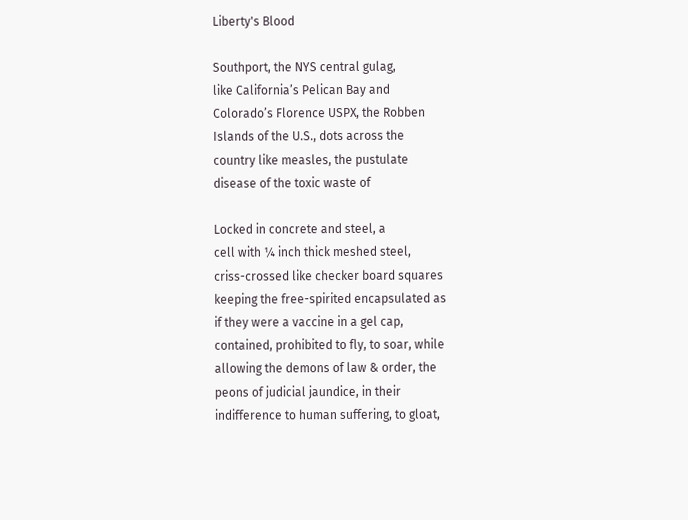Liberty's Blood

Southport, the NYS central gulag,
like California’s Pelican Bay and
Colorado’s Florence USPX, the Robben
Islands of the U.S., dots across the
country like measles, the pustulate
disease of the toxic waste of

Locked in concrete and steel, a
cell with ¼ inch thick meshed steel,
criss-crossed like checker board squares
keeping the free-spirited encapsulated as
if they were a vaccine in a gel cap,
contained, prohibited to fly, to soar, while
allowing the demons of law & order, the
peons of judicial jaundice, in their
indifference to human suffering, to gloat,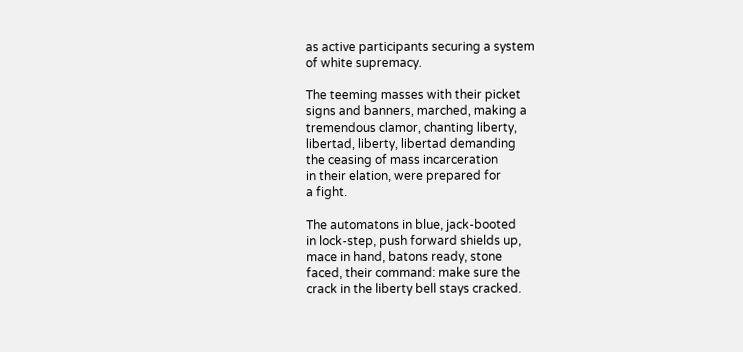as active participants securing a system
of white supremacy.

The teeming masses with their picket
signs and banners, marched, making a
tremendous clamor, chanting liberty,
libertad, liberty, libertad demanding
the ceasing of mass incarceration
in their elation, were prepared for
a fight.

The automatons in blue, jack-booted
in lock-step, push forward shields up,
mace in hand, batons ready, stone
faced, their command: make sure the
crack in the liberty bell stays cracked.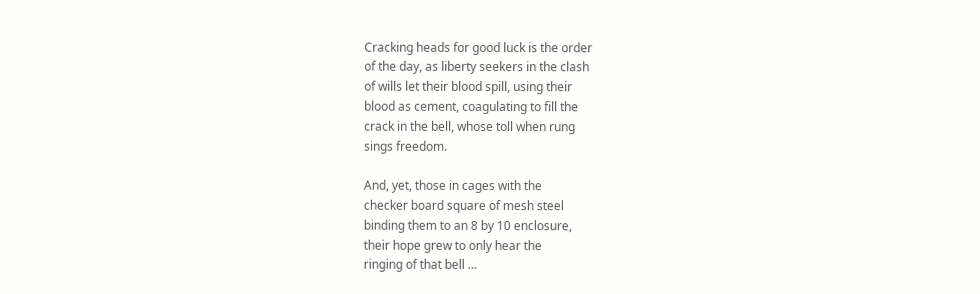Cracking heads for good luck is the order
of the day, as liberty seekers in the clash
of wills let their blood spill, using their
blood as cement, coagulating to fill the
crack in the bell, whose toll when rung
sings freedom.

And, yet, those in cages with the
checker board square of mesh steel
binding them to an 8 by 10 enclosure,
their hope grew to only hear the
ringing of that bell …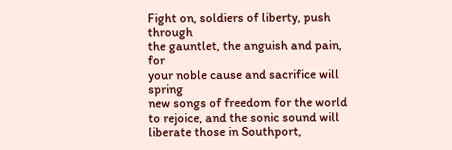Fight on, soldiers of liberty, push through
the gauntlet, the anguish and pain, for
your noble cause and sacrifice will spring
new songs of freedom for the world
to rejoice, and the sonic sound will
liberate those in Southport,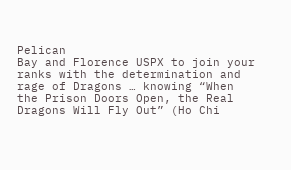Pelican
Bay and Florence USPX to join your
ranks with the determination and
rage of Dragons … knowing “When
the Prison Doors Open, the Real
Dragons Will Fly Out” (Ho Chi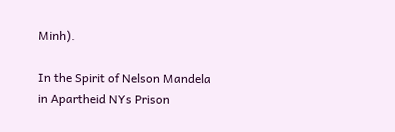Minh).

In the Spirit of Nelson Mandela
in Apartheid NYs Prison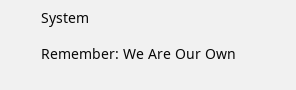System

Remember: We Are Our Own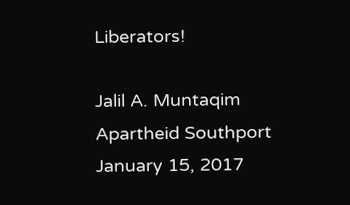Liberators!

Jalil A. Muntaqim
Apartheid Southport
January 15, 2017